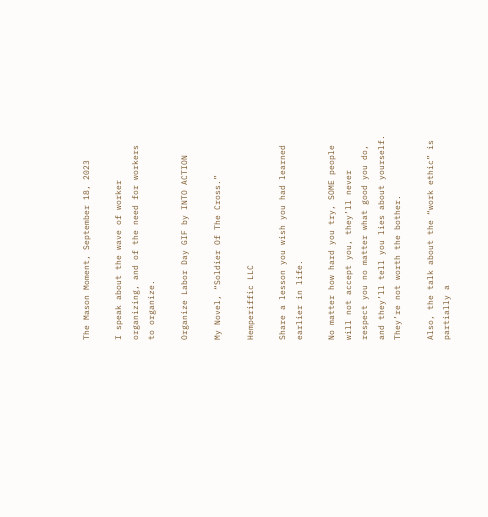The Mason Moment, September 18, 2023

I speak about the wave of worker organizing, and of the need for workers to organize.

Organize Labor Day GIF by INTO ACTION

My Novel, “Soldier Of The Cross.”

Hemperiffic LLC

Share a lesson you wish you had learned earlier in life.

No matter how hard you try, SOME people will not accept you, they’ll never respect you no matter what good you do, and they’ll tell you lies about yourself. They’re not worth the bother.

Also, the talk about the “work ethic” is partially a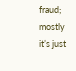fraud; mostly it’s just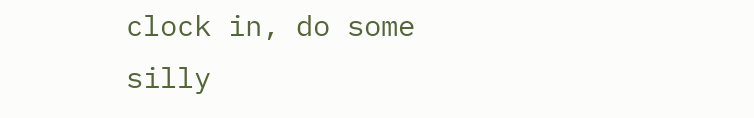clock in, do some silly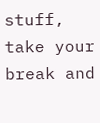stuff, take your break and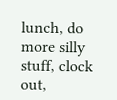lunch, do more silly stuff, clock out,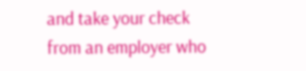and take your check from an employer who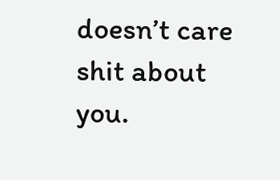doesn’t care shit about you.